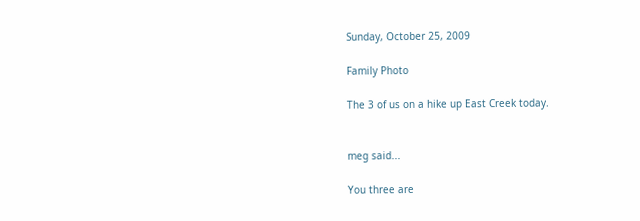Sunday, October 25, 2009

Family Photo

The 3 of us on a hike up East Creek today.


meg said...

You three are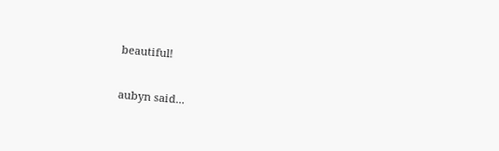beautiful!

aubyn said...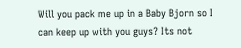Will you pack me up in a Baby Bjorn so I can keep up with you guys? Its not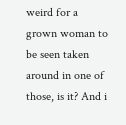weird for a grown woman to be seen taken around in one of those, is it? And i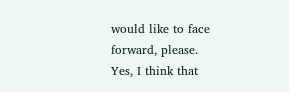would like to face forward, please.
Yes, I think that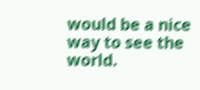would be a nice way to see the world.